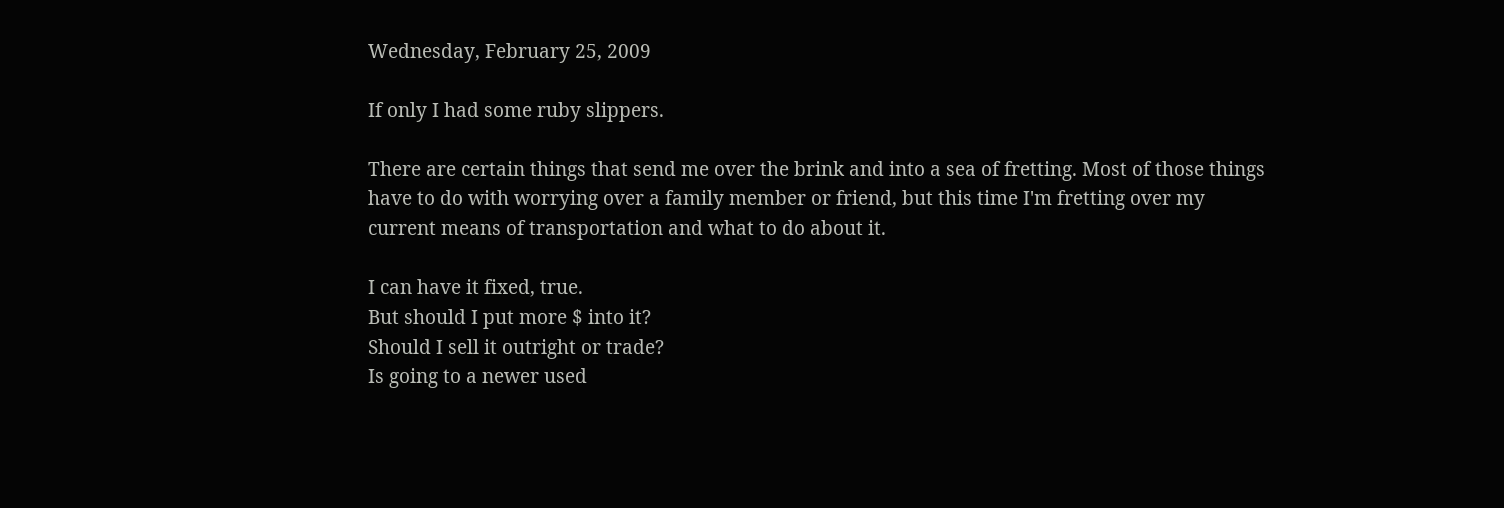Wednesday, February 25, 2009

If only I had some ruby slippers.

There are certain things that send me over the brink and into a sea of fretting. Most of those things have to do with worrying over a family member or friend, but this time I'm fretting over my current means of transportation and what to do about it.

I can have it fixed, true.
But should I put more $ into it?
Should I sell it outright or trade?
Is going to a newer used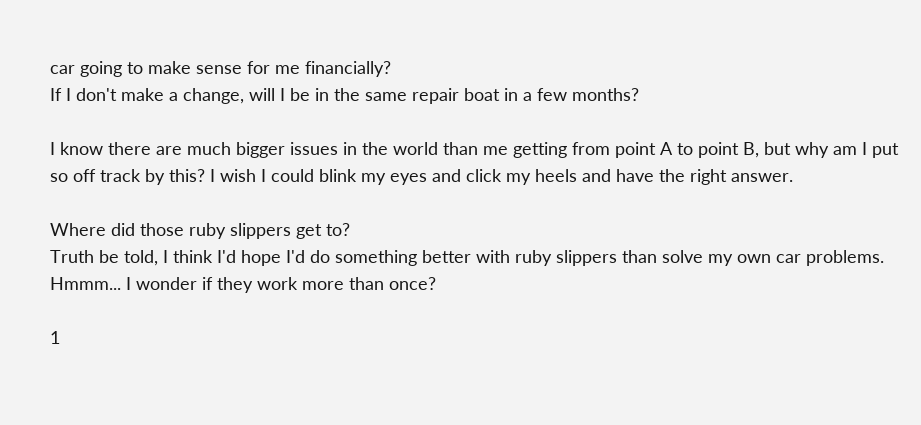car going to make sense for me financially?
If I don't make a change, will I be in the same repair boat in a few months?

I know there are much bigger issues in the world than me getting from point A to point B, but why am I put so off track by this? I wish I could blink my eyes and click my heels and have the right answer.

Where did those ruby slippers get to?
Truth be told, I think I'd hope I'd do something better with ruby slippers than solve my own car problems.
Hmmm... I wonder if they work more than once?

1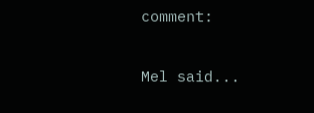comment:

Mel said...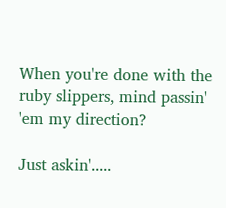When you're done with the ruby slippers, mind passin' 'em my direction?

Just askin'.....